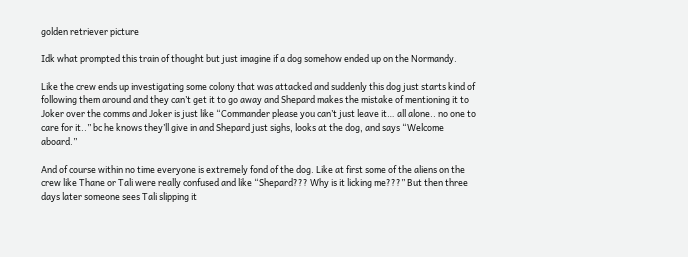golden retriever picture

Idk what prompted this train of thought but just imagine if a dog somehow ended up on the Normandy.

Like the crew ends up investigating some colony that was attacked and suddenly this dog just starts kind of following them around and they can’t get it to go away and Shepard makes the mistake of mentioning it to Joker over the comms and Joker is just like “Commander please you can’t just leave it… all alone.. no one to care for it..” bc he knows they’ll give in and Shepard just sighs, looks at the dog, and says “Welcome aboard.”

And of course within no time everyone is extremely fond of the dog. Like at first some of the aliens on the crew like Thane or Tali were really confused and like “Shepard??? Why is it licking me???” But then three days later someone sees Tali slipping it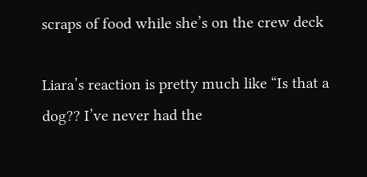scraps of food while she’s on the crew deck

Liara’s reaction is pretty much like “Is that a dog?? I’ve never had the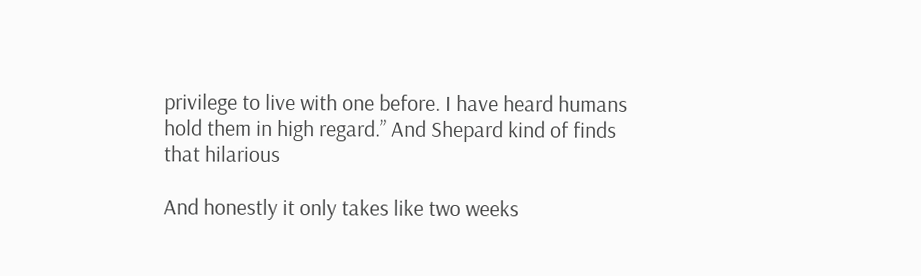privilege to live with one before. I have heard humans hold them in high regard.” And Shepard kind of finds that hilarious

And honestly it only takes like two weeks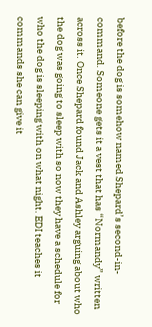before the dog is somehow named Shepard’s second-in-command. Someone gets it a vest that has “Normandy” written across it. Once Shepard found Jack and Ashley arguing about who the dog was going to sleep with so now they have a schedule for who the dog is sleeping with on what night. EDI teaches it commands she can give it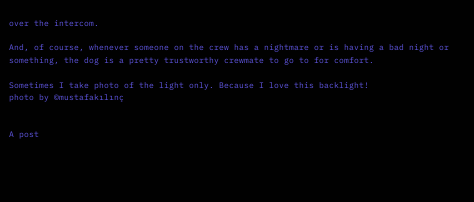over the intercom.

And, of course, whenever someone on the crew has a nightmare or is having a bad night or something, the dog is a pretty trustworthy crewmate to go to for comfort.

Sometimes I take photo of the light only. Because I love this backlight!
photo by ©mustafakılınç


A post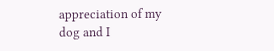appreciation of my dog and I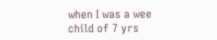when I was a wee child of 7 yrs